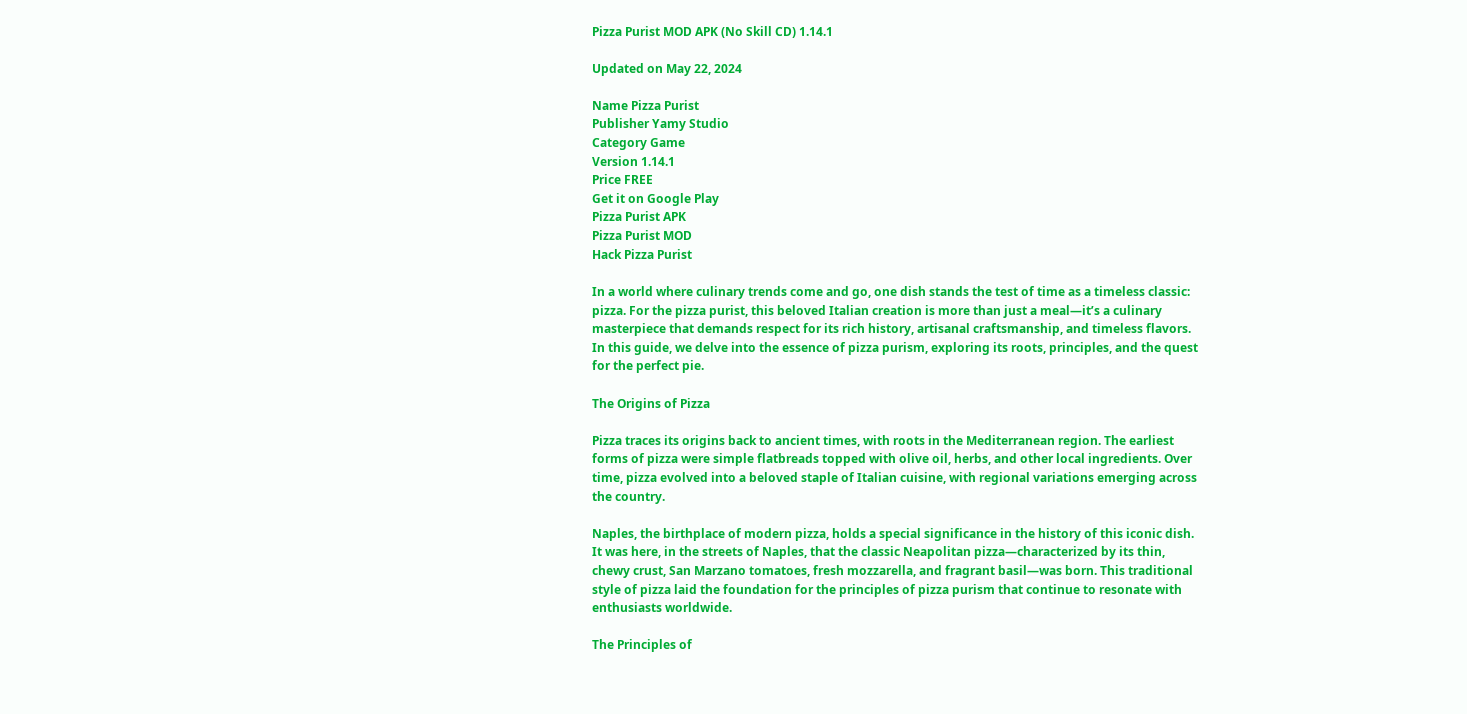Pizza Purist MOD APK (No Skill CD) 1.14.1

Updated on May 22, 2024

Name Pizza Purist
Publisher Yamy Studio
Category Game
Version 1.14.1
Price FREE
Get it on Google Play
Pizza Purist APK
Pizza Purist MOD
Hack Pizza Purist

In a world where culinary trends come and go, one dish stands the test of time as a timeless classic: pizza. For the pizza purist, this beloved Italian creation is more than just a meal—it’s a culinary masterpiece that demands respect for its rich history, artisanal craftsmanship, and timeless flavors. In this guide, we delve into the essence of pizza purism, exploring its roots, principles, and the quest for the perfect pie.

The Origins of Pizza

Pizza traces its origins back to ancient times, with roots in the Mediterranean region. The earliest forms of pizza were simple flatbreads topped with olive oil, herbs, and other local ingredients. Over time, pizza evolved into a beloved staple of Italian cuisine, with regional variations emerging across the country.

Naples, the birthplace of modern pizza, holds a special significance in the history of this iconic dish. It was here, in the streets of Naples, that the classic Neapolitan pizza—characterized by its thin, chewy crust, San Marzano tomatoes, fresh mozzarella, and fragrant basil—was born. This traditional style of pizza laid the foundation for the principles of pizza purism that continue to resonate with enthusiasts worldwide.

The Principles of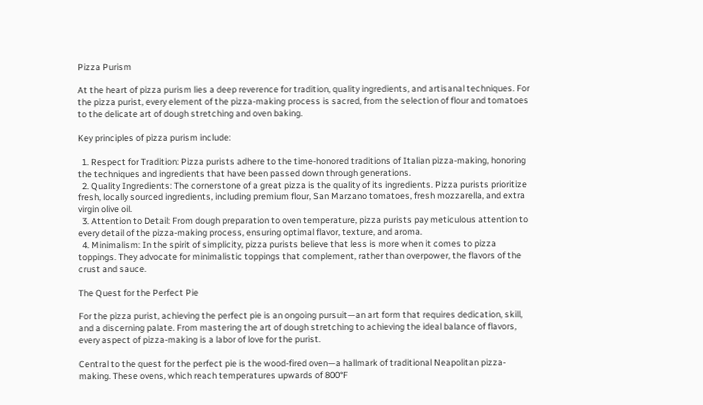Pizza Purism

At the heart of pizza purism lies a deep reverence for tradition, quality ingredients, and artisanal techniques. For the pizza purist, every element of the pizza-making process is sacred, from the selection of flour and tomatoes to the delicate art of dough stretching and oven baking.

Key principles of pizza purism include:

  1. Respect for Tradition: Pizza purists adhere to the time-honored traditions of Italian pizza-making, honoring the techniques and ingredients that have been passed down through generations.
  2. Quality Ingredients: The cornerstone of a great pizza is the quality of its ingredients. Pizza purists prioritize fresh, locally sourced ingredients, including premium flour, San Marzano tomatoes, fresh mozzarella, and extra virgin olive oil.
  3. Attention to Detail: From dough preparation to oven temperature, pizza purists pay meticulous attention to every detail of the pizza-making process, ensuring optimal flavor, texture, and aroma.
  4. Minimalism: In the spirit of simplicity, pizza purists believe that less is more when it comes to pizza toppings. They advocate for minimalistic toppings that complement, rather than overpower, the flavors of the crust and sauce.

The Quest for the Perfect Pie

For the pizza purist, achieving the perfect pie is an ongoing pursuit—an art form that requires dedication, skill, and a discerning palate. From mastering the art of dough stretching to achieving the ideal balance of flavors, every aspect of pizza-making is a labor of love for the purist.

Central to the quest for the perfect pie is the wood-fired oven—a hallmark of traditional Neapolitan pizza-making. These ovens, which reach temperatures upwards of 800°F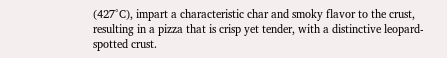(427°C), impart a characteristic char and smoky flavor to the crust, resulting in a pizza that is crisp yet tender, with a distinctive leopard-spotted crust.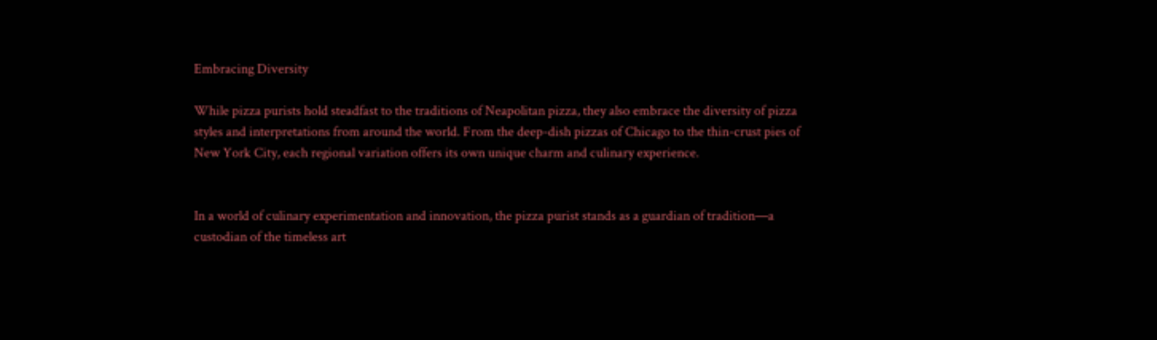Embracing Diversity

While pizza purists hold steadfast to the traditions of Neapolitan pizza, they also embrace the diversity of pizza styles and interpretations from around the world. From the deep-dish pizzas of Chicago to the thin-crust pies of New York City, each regional variation offers its own unique charm and culinary experience.


In a world of culinary experimentation and innovation, the pizza purist stands as a guardian of tradition—a custodian of the timeless art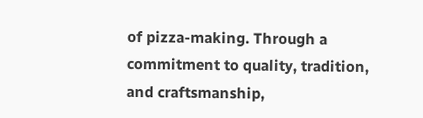of pizza-making. Through a commitment to quality, tradition, and craftsmanship,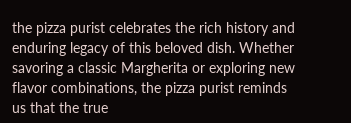the pizza purist celebrates the rich history and enduring legacy of this beloved dish. Whether savoring a classic Margherita or exploring new flavor combinations, the pizza purist reminds us that the true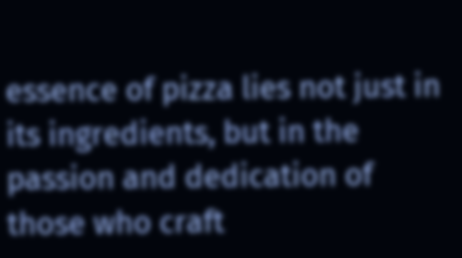essence of pizza lies not just in its ingredients, but in the passion and dedication of those who craft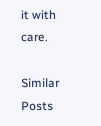it with care.

Similar Posts